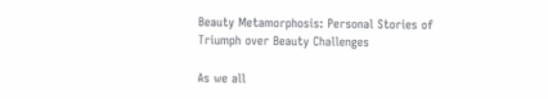Beauty Metamorphosis: Personal Stories of Triumph over Beauty Challenges

As we all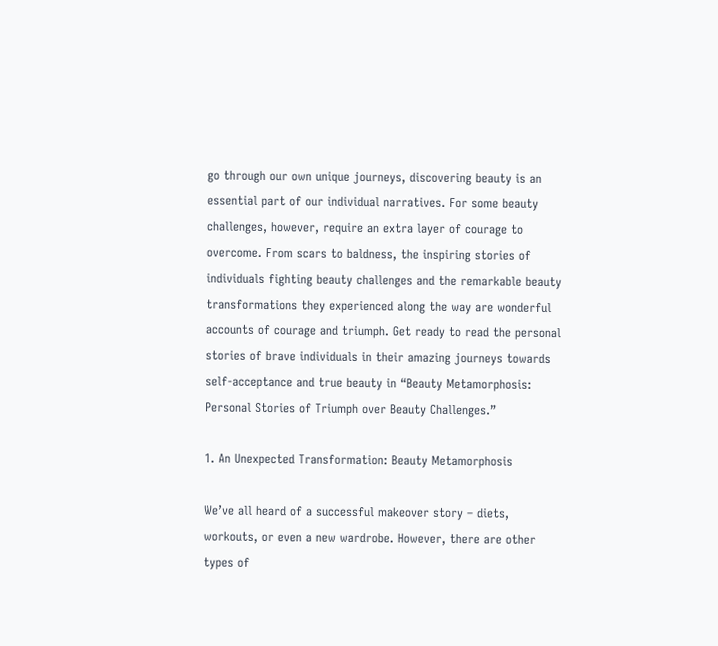go through our own unique journeys, discovering beauty is an essential part of our individual narratives. For some beauty challenges, however, require an extra layer of courage to overcome. From scars to baldness, the inspiring stories of individuals fighting beauty challenges and the remarkable beauty transformations they experienced along the way are wonderful accounts of courage and triumph. Get ready to read the personal stories of brave individuals in their amazing journeys towards self-acceptance and true beauty in “Beauty Metamorphosis: Personal Stories of Triumph over Beauty Challenges.”

1. An Unexpected Transformation: Beauty Metamorphosis

We’ve all heard of a successful makeover story – diets, workouts, or even a new wardrobe. However, there are other types of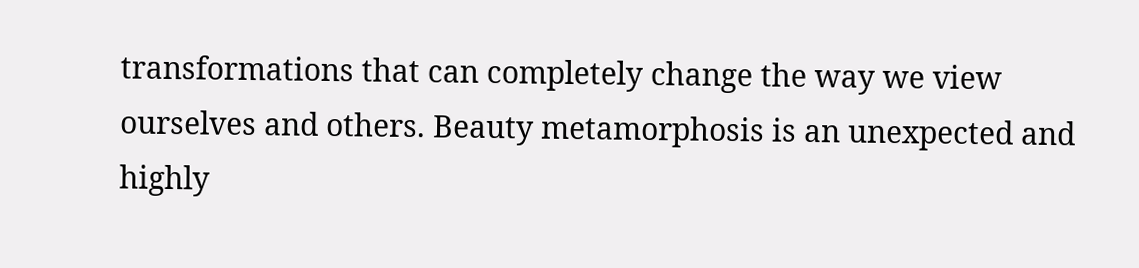transformations that can completely change the way we view ourselves and others. Beauty metamorphosis is an unexpected and highly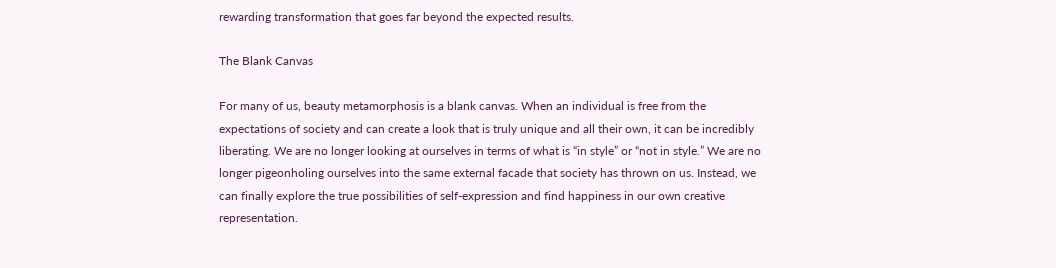rewarding transformation that goes far beyond the expected results.

The Blank Canvas

For many of us, beauty metamorphosis is a blank canvas. When an individual is free from the expectations of society and can create a look that is truly unique and all their own, it can be incredibly liberating. We are no longer looking at ourselves in terms of what is “in style” or “not in style.” We are no longer pigeonholing ourselves into the same external facade that society has thrown on us. Instead, we can finally explore the true possibilities of self-expression and find happiness in our own creative representation.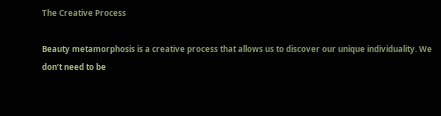The Creative Process

Beauty metamorphosis is a creative process that allows us to discover our unique individuality. We don’t need to be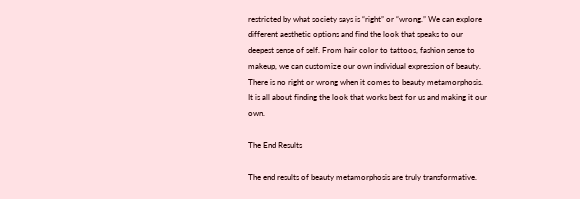restricted by what society says is “right” or “wrong.” We can explore different aesthetic options and find the look that speaks to our deepest sense of self. From hair color to tattoos, fashion sense to makeup, we can customize our own individual expression of beauty. There is no right or wrong when it comes to beauty metamorphosis. It is all about finding the look that works best for us and making it our own.

The End Results

The end results of beauty metamorphosis are truly transformative.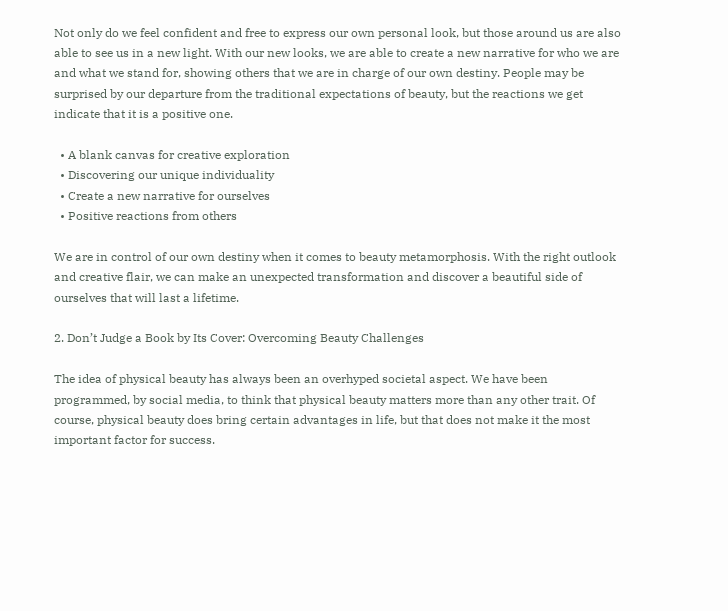Not only do we feel confident and free to express our own personal look, but those around us are also able to see us in a new light. With our new looks, we are able to create a new narrative for who we are and what we stand for, showing others that we are in charge of our own destiny. People may be surprised by our departure from the traditional expectations of beauty, but the reactions we get indicate that it is a positive one.

  • A blank canvas for creative exploration
  • Discovering our unique individuality
  • Create a new narrative for ourselves
  • Positive reactions from others

We are in control of our own destiny when it comes to beauty metamorphosis. With the right outlook and creative flair, we can make an unexpected transformation and discover a beautiful side of ourselves that will last a lifetime.

2. Don’t Judge a Book by Its Cover: Overcoming Beauty Challenges

The idea of physical beauty has always been an overhyped societal aspect. We have been programmed, by social media, to think that physical beauty matters more than any other trait. Of course, physical beauty does bring certain advantages in life, but that does not make it the most important factor for success.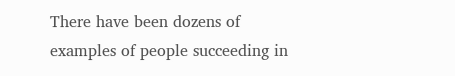There have been dozens of examples of people succeeding in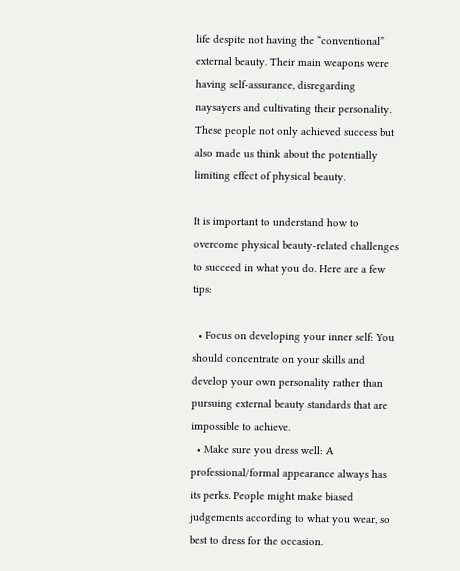life despite not having the “conventional” external beauty. Their main weapons were having self-assurance, disregarding naysayers and cultivating their personality. These people not only achieved success but also made us think about the potentially limiting effect of physical beauty.

It is important to understand how to overcome physical beauty-related challenges to succeed in what you do. Here are a few tips:

  • Focus on developing your inner self: You should concentrate on your skills and develop your own personality rather than pursuing external beauty standards that are impossible to achieve.
  • Make sure you dress well: A professional/formal appearance always has its perks. People might make biased judgements according to what you wear, so best to dress for the occasion.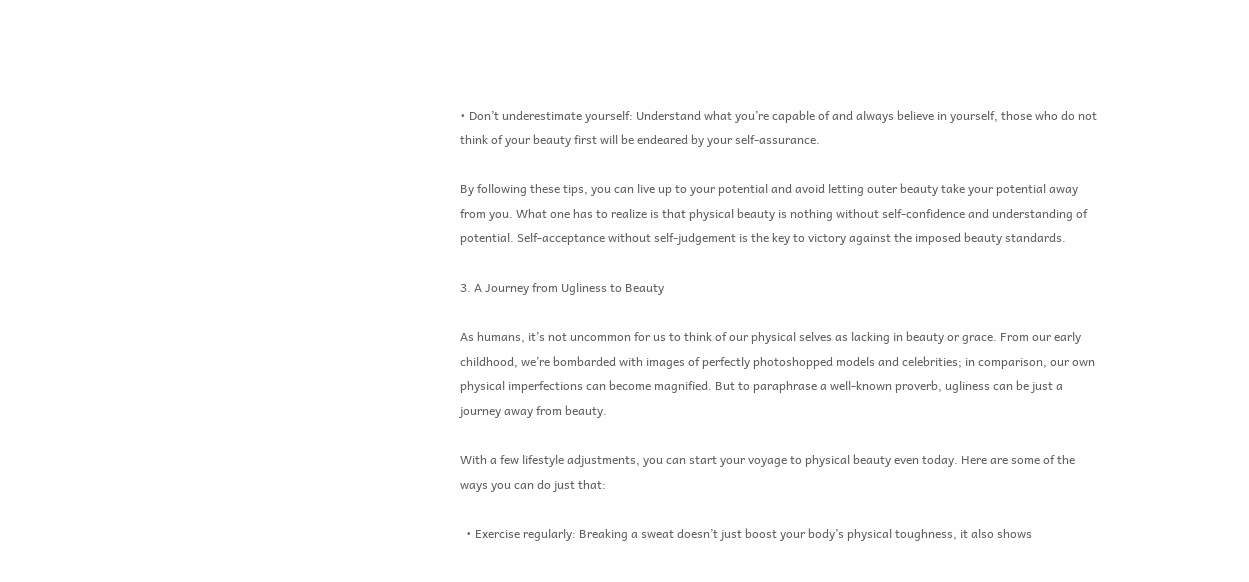• Don’t underestimate yourself: Understand what you’re capable of and always believe in yourself, those who do not think of your beauty first will be endeared by your self-assurance.

By following these tips, you can live up to your potential and avoid letting outer beauty take your potential away from you. What one has to realize is that physical beauty is nothing without self-confidence and understanding of potential. Self-acceptance without self-judgement is the key to victory against the imposed beauty standards.

3. A Journey from Ugliness to Beauty

As humans, it’s not uncommon for us to think of our physical selves as lacking in beauty or grace. From our early childhood, we’re bombarded with images of perfectly photoshopped models and celebrities; in comparison, our own physical imperfections can become magnified. But to paraphrase a well-known proverb, ugliness can be just a journey away from beauty.

With a few lifestyle adjustments, you can start your voyage to physical beauty even today. Here are some of the ways you can do just that:

  • Exercise regularly: Breaking a sweat doesn’t just boost your body’s physical toughness, it also shows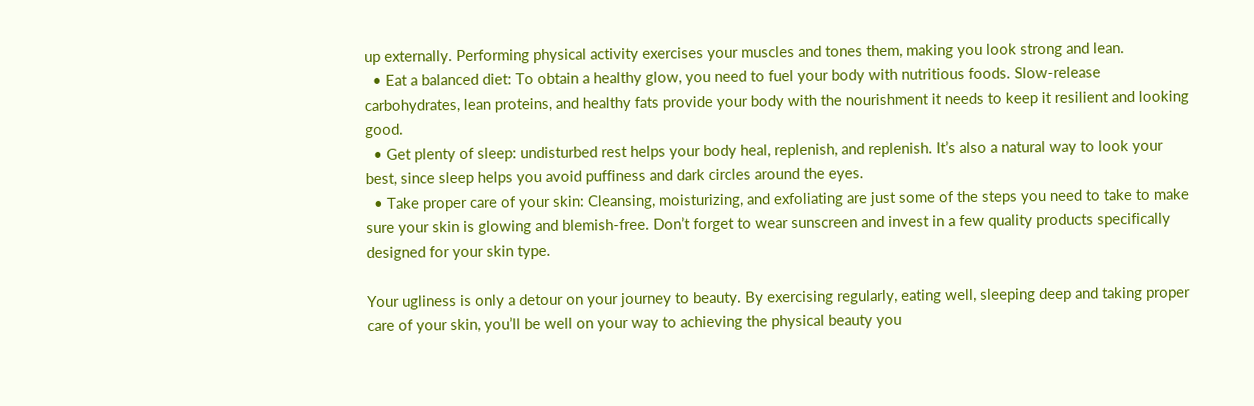up externally. Performing physical activity exercises your muscles and tones them, making you look strong and lean.
  • Eat a balanced diet: To obtain a healthy glow, you need to fuel your body with nutritious foods. Slow-release carbohydrates, lean proteins, and healthy fats provide your body with the nourishment it needs to keep it resilient and looking good.
  • Get plenty of sleep: undisturbed rest helps your body heal, replenish, and replenish. It’s also a natural way to look your best, since sleep helps you avoid puffiness and dark circles around the eyes.
  • Take proper care of your skin: Cleansing, moisturizing, and exfoliating are just some of the steps you need to take to make sure your skin is glowing and blemish-free. Don’t forget to wear sunscreen and invest in a few quality products specifically designed for your skin type.

Your ugliness is only a detour on your journey to beauty. By exercising regularly, eating well, sleeping deep and taking proper care of your skin, you’ll be well on your way to achieving the physical beauty you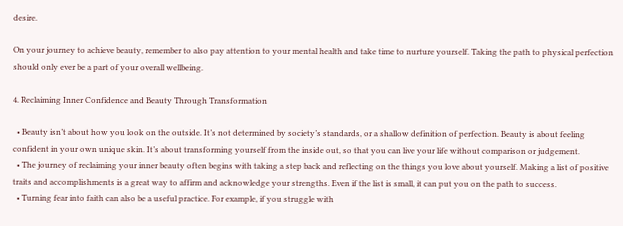desire.

On your journey to achieve beauty, remember to also pay attention to your mental health and take time to nurture yourself. Taking the path to physical perfection should only ever be a part of your overall wellbeing.

4. Reclaiming Inner Confidence and Beauty Through Transformation

  • Beauty isn’t about how you look on the outside. It’s not determined by society’s standards, or a shallow definition of perfection. Beauty is about feeling confident in your own unique skin. It’s about transforming yourself from the inside out, so that you can live your life without comparison or judgement.
  • The journey of reclaiming your inner beauty often begins with taking a step back and reflecting on the things you love about yourself. Making a list of positive traits and accomplishments is a great way to affirm and acknowledge your strengths. Even if the list is small, it can put you on the path to success.
  • Turning fear into faith can also be a useful practice. For example, if you struggle with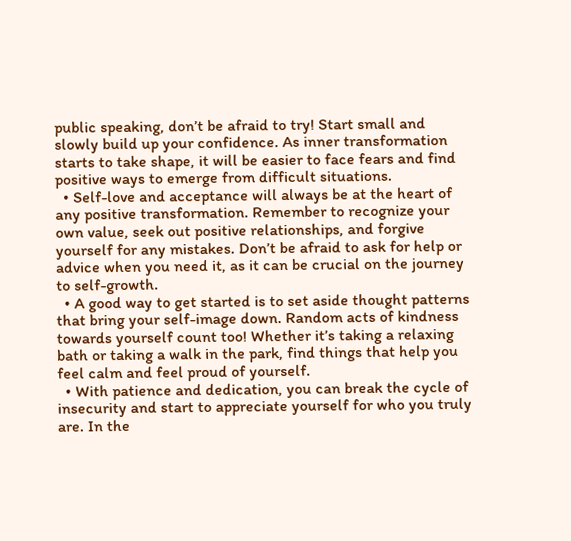public speaking, don’t be afraid to try! Start small and slowly build up your confidence. As inner transformation starts to take shape, it will be easier to face fears and find positive ways to emerge from difficult situations.
  • Self-love and acceptance will always be at the heart of any positive transformation. Remember to recognize your own value, seek out positive relationships, and forgive yourself for any mistakes. Don’t be afraid to ask for help or advice when you need it, as it can be crucial on the journey to self-growth.
  • A good way to get started is to set aside thought patterns that bring your self-image down. Random acts of kindness towards yourself count too! Whether it’s taking a relaxing bath or taking a walk in the park, find things that help you feel calm and feel proud of yourself.
  • With patience and dedication, you can break the cycle of insecurity and start to appreciate yourself for who you truly are. In the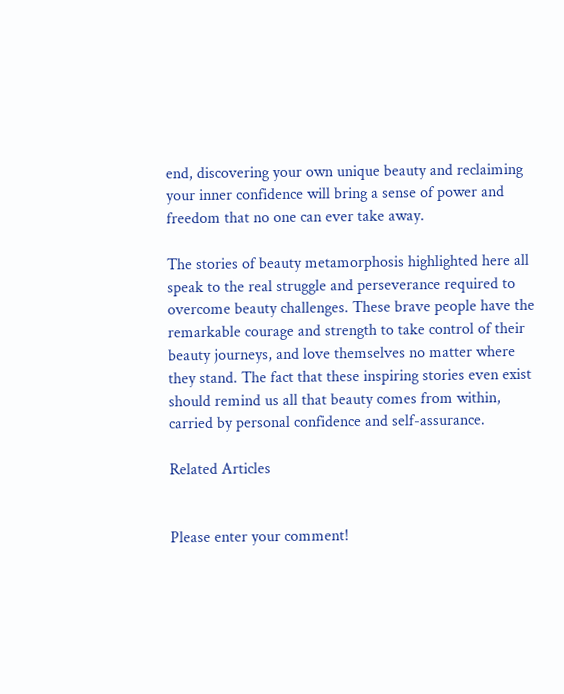end, discovering your own unique beauty and reclaiming your inner confidence will bring a sense of power and freedom that no one can ever take away.

The stories of beauty metamorphosis highlighted here all speak to the real struggle and perseverance required to overcome beauty challenges. These brave people have the remarkable courage and strength to take control of their beauty journeys, and love themselves no matter where they stand. The fact that these inspiring stories even exist should remind us all that beauty comes from within, carried by personal confidence and self-assurance.

Related Articles


Please enter your comment!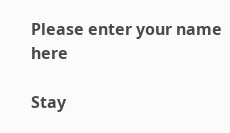Please enter your name here

Stay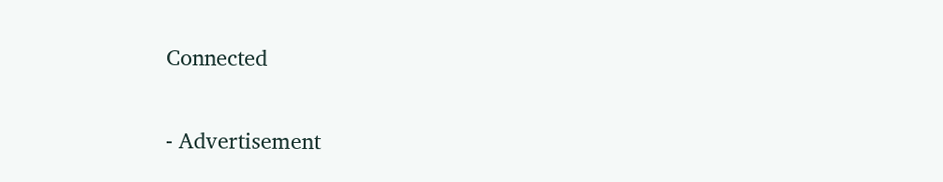Connected

- Advertisement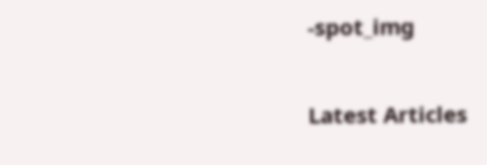-spot_img

Latest Articles